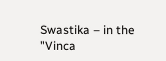Swastika – in the "Vinca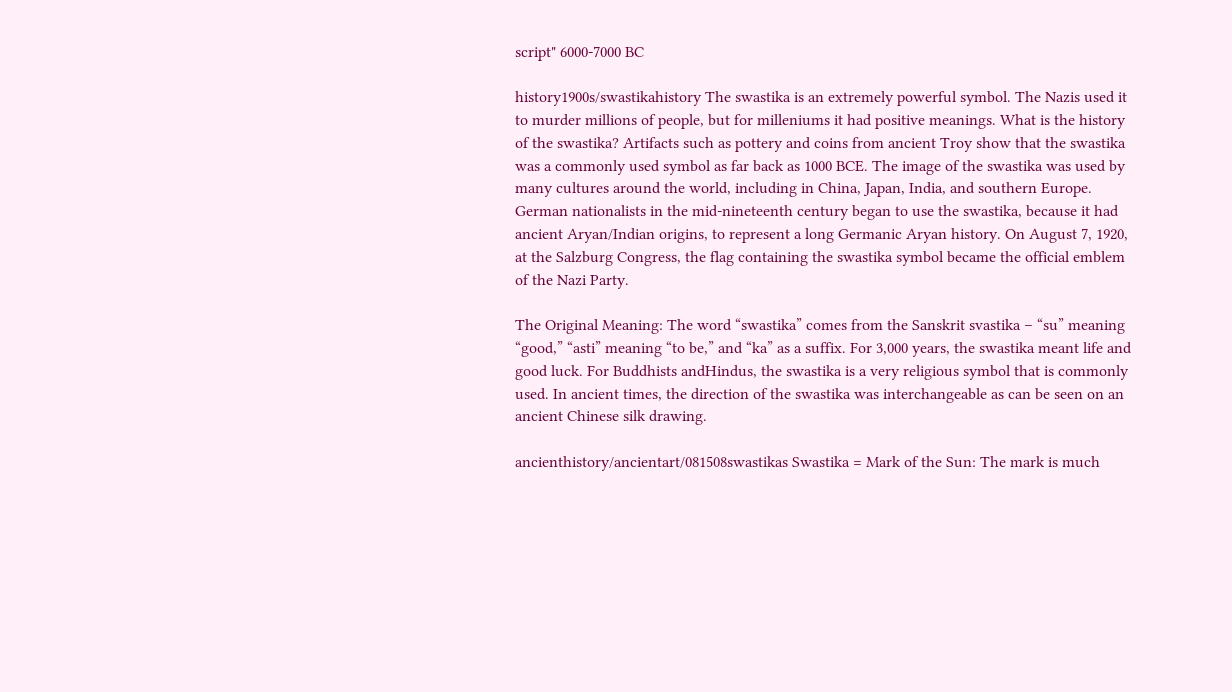script" 6000-7000 BC

history1900s/swastikahistory The swastika is an extremely powerful symbol. The Nazis used it to murder millions of people, but for milleniums it had positive meanings. What is the history of the swastika? Artifacts such as pottery and coins from ancient Troy show that the swastika was a commonly used symbol as far back as 1000 BCE. The image of the swastika was used by many cultures around the world, including in China, Japan, India, and southern Europe. German nationalists in the mid-nineteenth century began to use the swastika, because it had ancient Aryan/Indian origins, to represent a long Germanic Aryan history. On August 7, 1920, at the Salzburg Congress, the flag containing the swastika symbol became the official emblem of the Nazi Party.

The Original Meaning: The word “swastika” comes from the Sanskrit svastika – “su” meaning “good,” “asti” meaning “to be,” and “ka” as a suffix. For 3,000 years, the swastika meant life and good luck. For Buddhists andHindus, the swastika is a very religious symbol that is commonly used. In ancient times, the direction of the swastika was interchangeable as can be seen on an ancient Chinese silk drawing.

ancienthistory/ancientart/081508swastikas Swastika = Mark of the Sun: The mark is much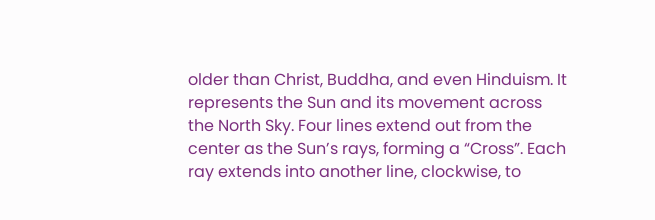older than Christ, Buddha, and even Hinduism. It represents the Sun and its movement across the North Sky. Four lines extend out from the center as the Sun’s rays, forming a “Cross”. Each ray extends into another line, clockwise, to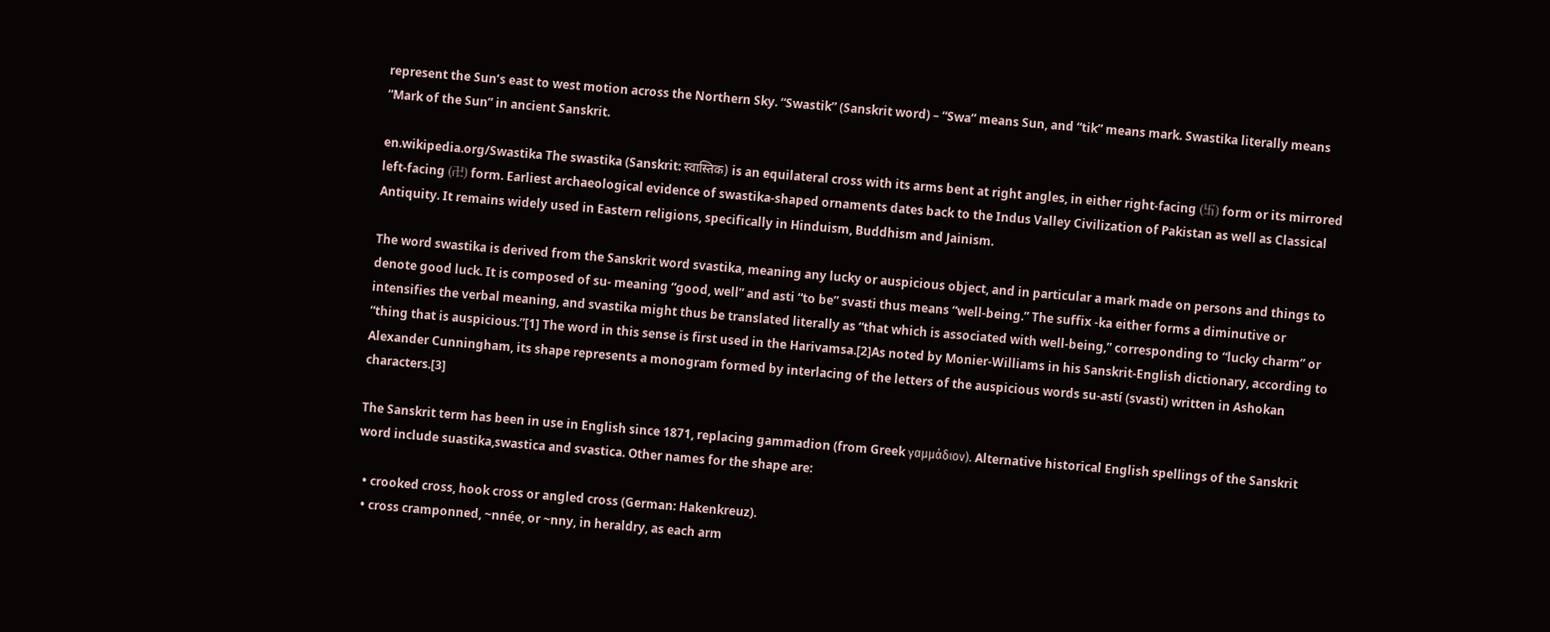represent the Sun’s east to west motion across the Northern Sky. “Swastik” (Sanskrit word) – “Swa” means Sun, and “tik” means mark. Swastika literally means “Mark of the Sun” in ancient Sanskrit.

en.wikipedia.org/Swastika The swastika (Sanskrit: स्वास्तिक) is an equilateral cross with its arms bent at right angles, in either right-facing (卐) form or its mirrored left-facing (卍) form. Earliest archaeological evidence of swastika-shaped ornaments dates back to the Indus Valley Civilization of Pakistan as well as Classical Antiquity. It remains widely used in Eastern religions, specifically in Hinduism, Buddhism and Jainism.

The word swastika is derived from the Sanskrit word svastika, meaning any lucky or auspicious object, and in particular a mark made on persons and things to denote good luck. It is composed of su- meaning “good, well” and asti “to be” svasti thus means “well-being.” The suffix -ka either forms a diminutive or intensifies the verbal meaning, and svastika might thus be translated literally as “that which is associated with well-being,” corresponding to “lucky charm” or “thing that is auspicious.”[1] The word in this sense is first used in the Harivamsa.[2]As noted by Monier-Williams in his Sanskrit-English dictionary, according to Alexander Cunningham, its shape represents a monogram formed by interlacing of the letters of the auspicious words su-astí (svasti) written in Ashokan characters.[3]

The Sanskrit term has been in use in English since 1871, replacing gammadion (from Greek γαμμάδιον). Alternative historical English spellings of the Sanskrit word include suastika,swastica and svastica. Other names for the shape are:

  • crooked cross, hook cross or angled cross (German: Hakenkreuz).
  • cross cramponned, ~nnée, or ~nny, in heraldry, as each arm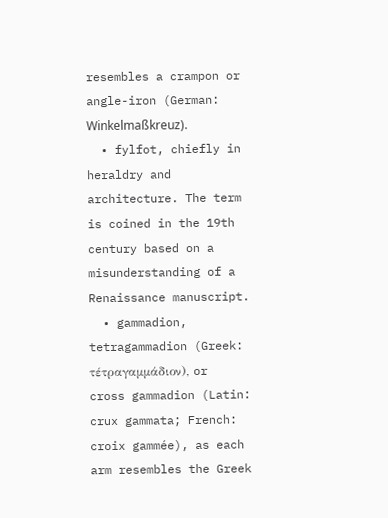resembles a crampon or angle-iron (German: Winkelmaßkreuz).
  • fylfot, chiefly in heraldry and architecture. The term is coined in the 19th century based on a misunderstanding of a Renaissance manuscript.
  • gammadion, tetragammadion (Greek: τέτραγαμμάδιον), or cross gammadion (Latin: crux gammata; French: croix gammée), as each arm resembles the Greek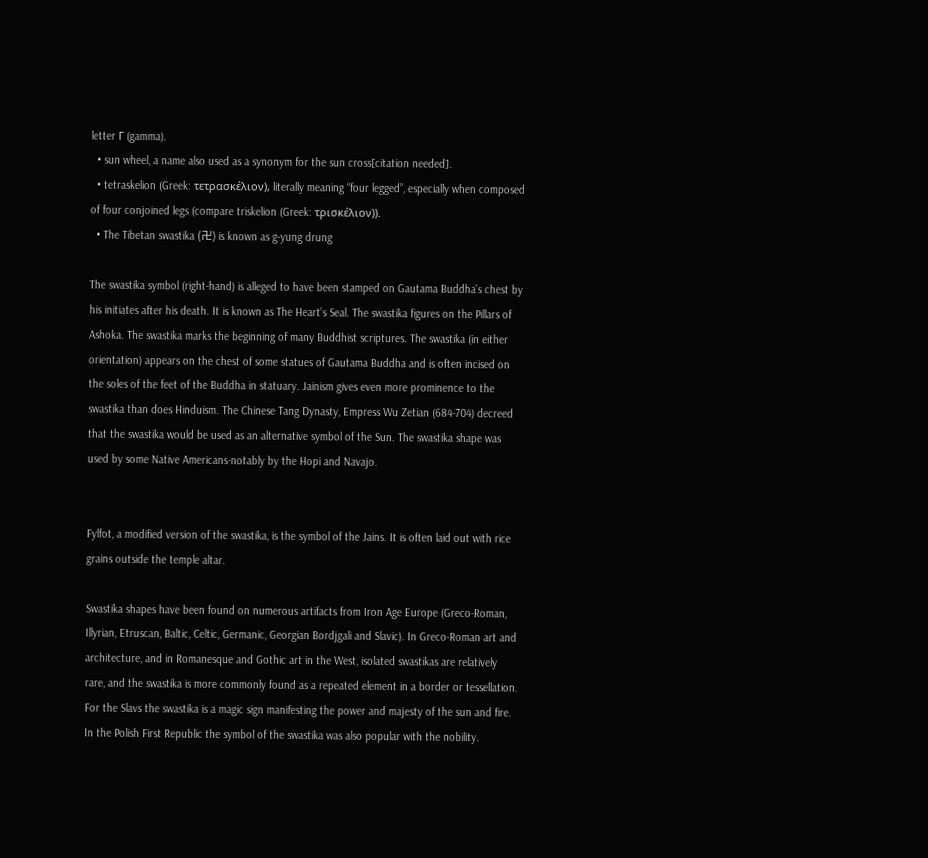letter Γ (gamma).
  • sun wheel, a name also used as a synonym for the sun cross[citation needed].
  • tetraskelion (Greek: τετρασκέλιον), literally meaning “four legged”, especially when composed of four conjoined legs (compare triskelion (Greek: τρισκέλιον)).
  • The Tibetan swastika (卍) is known as g-yung drung

The swastika symbol (right-hand) is alleged to have been stamped on Gautama Buddha’s chest by his initiates after his death. It is known as The Heart’s Seal. The swastika figures on the Pillars of Ashoka. The swastika marks the beginning of many Buddhist scriptures. The swastika (in either orientation) appears on the chest of some statues of Gautama Buddha and is often incised on the soles of the feet of the Buddha in statuary. Jainism gives even more prominence to the swastika than does Hinduism. The Chinese Tang Dynasty, Empress Wu Zetian (684-704) decreed that the swastika would be used as an alternative symbol of the Sun. The swastika shape was used by some Native Americans-notably by the Hopi and Navajo.


Fylfot, a modified version of the swastika, is the symbol of the Jains. It is often laid out with rice grains outside the temple altar.

Swastika shapes have been found on numerous artifacts from Iron Age Europe (Greco-Roman, Illyrian, Etruscan, Baltic, Celtic, Germanic, Georgian Bordjgali and Slavic). In Greco-Roman art and architecture, and in Romanesque and Gothic art in the West, isolated swastikas are relatively rare, and the swastika is more commonly found as a repeated element in a border or tessellation. For the Slavs the swastika is a magic sign manifesting the power and majesty of the sun and fire. In the Polish First Republic the symbol of the swastika was also popular with the nobility.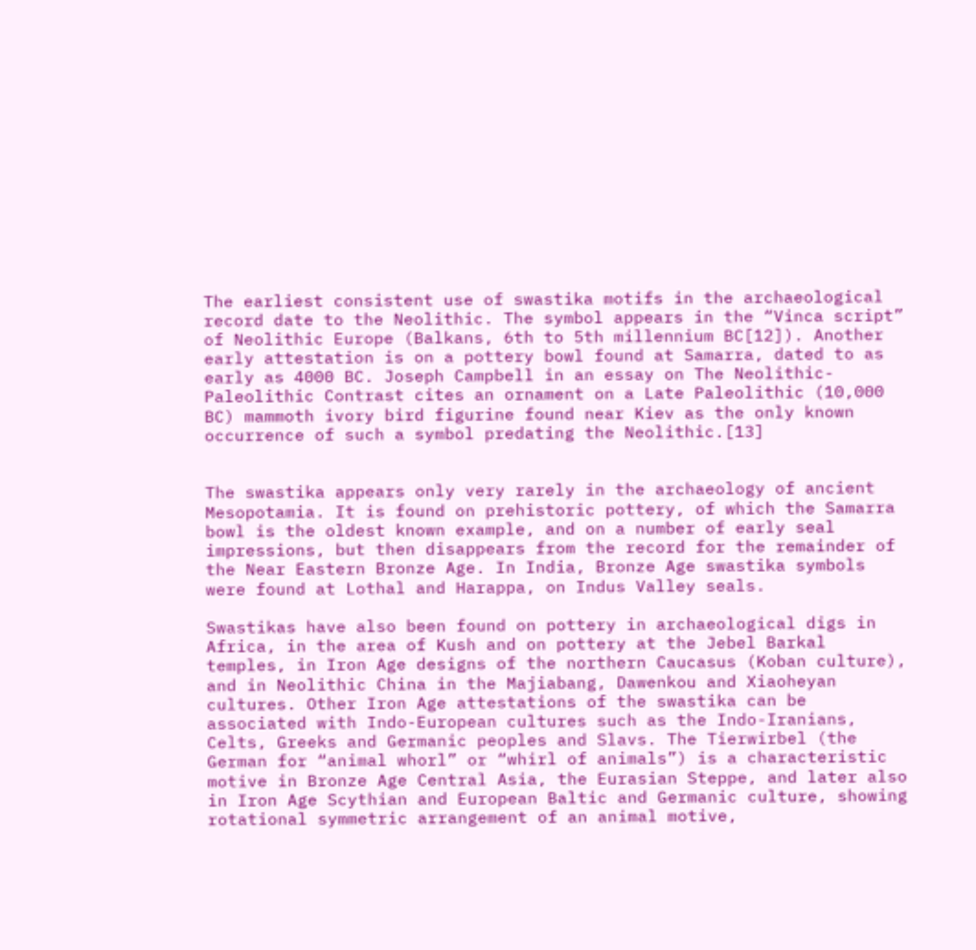The earliest consistent use of swastika motifs in the archaeological record date to the Neolithic. The symbol appears in the “Vinca script” of Neolithic Europe (Balkans, 6th to 5th millennium BC[12]). Another early attestation is on a pottery bowl found at Samarra, dated to as early as 4000 BC. Joseph Campbell in an essay on The Neolithic-Paleolithic Contrast cites an ornament on a Late Paleolithic (10,000 BC) mammoth ivory bird figurine found near Kiev as the only known occurrence of such a symbol predating the Neolithic.[13]


The swastika appears only very rarely in the archaeology of ancient Mesopotamia. It is found on prehistoric pottery, of which the Samarra bowl is the oldest known example, and on a number of early seal impressions, but then disappears from the record for the remainder of the Near Eastern Bronze Age. In India, Bronze Age swastika symbols were found at Lothal and Harappa, on Indus Valley seals.

Swastikas have also been found on pottery in archaeological digs in Africa, in the area of Kush and on pottery at the Jebel Barkal temples, in Iron Age designs of the northern Caucasus (Koban culture), and in Neolithic China in the Majiabang, Dawenkou and Xiaoheyan cultures. Other Iron Age attestations of the swastika can be associated with Indo-European cultures such as the Indo-Iranians, Celts, Greeks and Germanic peoples and Slavs. The Tierwirbel (the German for “animal whorl” or “whirl of animals”) is a characteristic motive in Bronze Age Central Asia, the Eurasian Steppe, and later also in Iron Age Scythian and European Baltic and Germanic culture, showing rotational symmetric arrangement of an animal motive,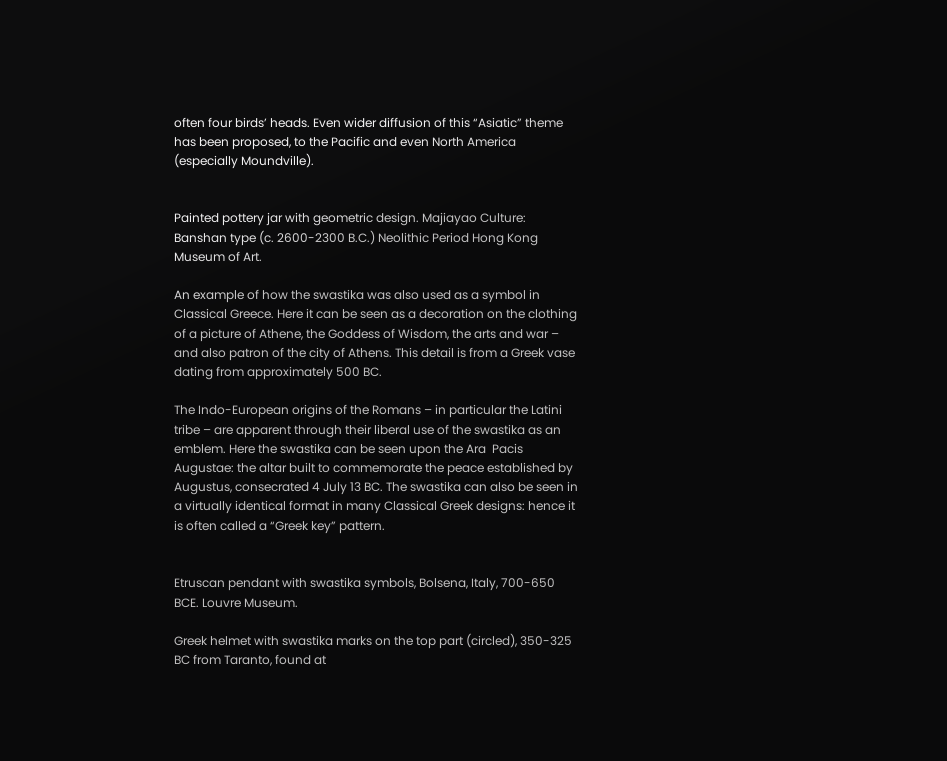often four birds’ heads. Even wider diffusion of this “Asiatic” theme has been proposed, to the Pacific and even North America (especially Moundville).


Painted pottery jar with geometric design. Majiayao Culture: Banshan type (c. 2600-2300 B.C.) Neolithic Period Hong Kong Museum of Art.

An example of how the swastika was also used as a symbol in Classical Greece. Here it can be seen as a decoration on the clothing of a picture of Athene, the Goddess of Wisdom, the arts and war – and also patron of the city of Athens. This detail is from a Greek vase dating from approximately 500 BC.

The Indo-European origins of the Romans – in particular the Latini tribe – are apparent through their liberal use of the swastika as an emblem. Here the swastika can be seen upon the Ara  Pacis Augustae: the altar built to commemorate the peace established by Augustus, consecrated 4 July 13 BC. The swastika can also be seen in a virtually identical format in many Classical Greek designs: hence it is often called a “Greek key” pattern.


Etruscan pendant with swastika symbols, Bolsena, Italy, 700-650 BCE. Louvre Museum.

Greek helmet with swastika marks on the top part (circled), 350-325 BC from Taranto, found at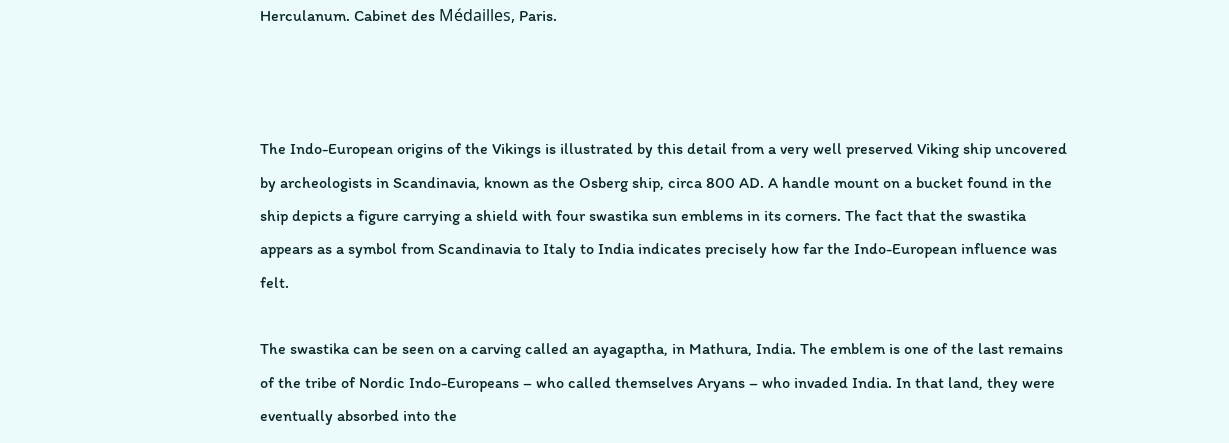Herculanum. Cabinet des Médailles, Paris.



The Indo-European origins of the Vikings is illustrated by this detail from a very well preserved Viking ship uncovered by archeologists in Scandinavia, known as the Osberg ship, circa 800 AD. A handle mount on a bucket found in the ship depicts a figure carrying a shield with four swastika sun emblems in its corners. The fact that the swastika appears as a symbol from Scandinavia to Italy to India indicates precisely how far the Indo-European influence was felt.

The swastika can be seen on a carving called an ayagaptha, in Mathura, India. The emblem is one of the last remains of the tribe of Nordic Indo-Europeans – who called themselves Aryans – who invaded India. In that land, they were eventually absorbed into the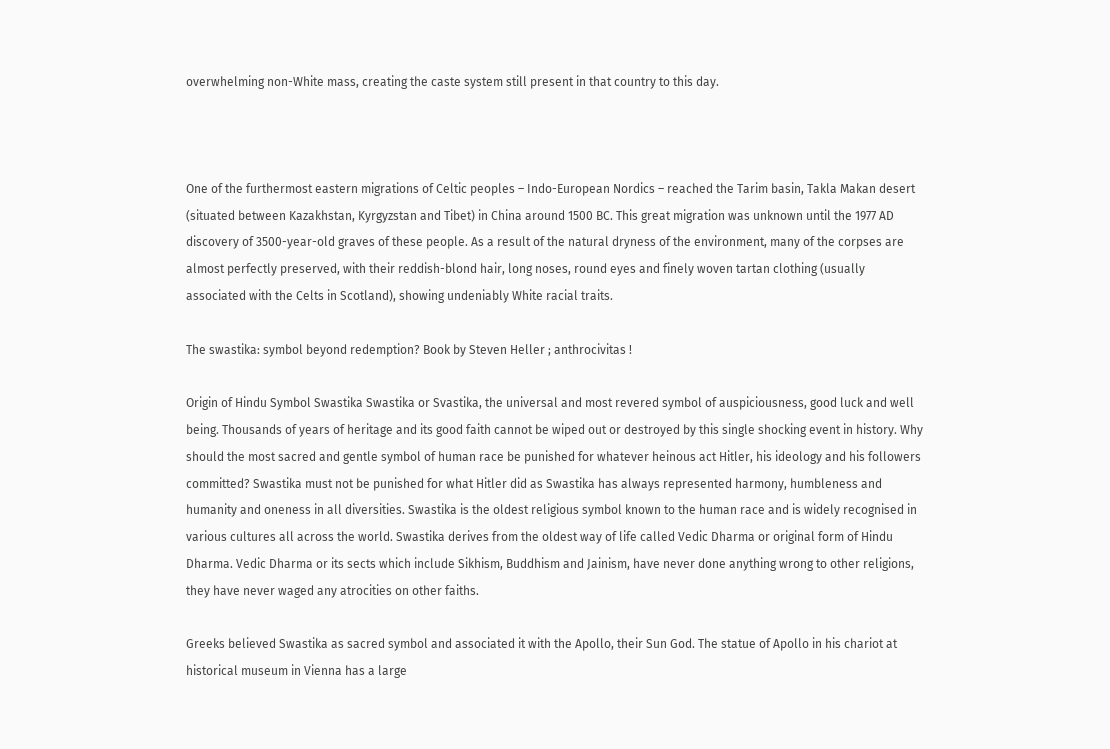overwhelming non-White mass, creating the caste system still present in that country to this day.



One of the furthermost eastern migrations of Celtic peoples – Indo-European Nordics – reached the Tarim basin, Takla Makan desert (situated between Kazakhstan, Kyrgyzstan and Tibet) in China around 1500 BC. This great migration was unknown until the 1977 AD discovery of 3500-year-old graves of these people. As a result of the natural dryness of the environment, many of the corpses are almost perfectly preserved, with their reddish-blond hair, long noses, round eyes and finely woven tartan clothing (usually associated with the Celts in Scotland), showing undeniably White racial traits.

The swastika: symbol beyond redemption? Book by Steven Heller ; anthrocivitas !

Origin of Hindu Symbol Swastika Swastika or Svastika, the universal and most revered symbol of auspiciousness, good luck and well being. Thousands of years of heritage and its good faith cannot be wiped out or destroyed by this single shocking event in history. Why should the most sacred and gentle symbol of human race be punished for whatever heinous act Hitler, his ideology and his followers committed? Swastika must not be punished for what Hitler did as Swastika has always represented harmony, humbleness and humanity and oneness in all diversities. Swastika is the oldest religious symbol known to the human race and is widely recognised in various cultures all across the world. Swastika derives from the oldest way of life called Vedic Dharma or original form of Hindu Dharma. Vedic Dharma or its sects which include Sikhism, Buddhism and Jainism, have never done anything wrong to other religions, they have never waged any atrocities on other faiths.

Greeks believed Swastika as sacred symbol and associated it with the Apollo, their Sun God. The statue of Apollo in his chariot at historical museum in Vienna has a large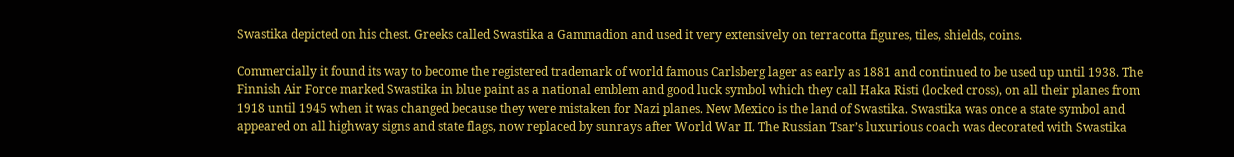Swastika depicted on his chest. Greeks called Swastika a Gammadion and used it very extensively on terracotta figures, tiles, shields, coins.

Commercially it found its way to become the registered trademark of world famous Carlsberg lager as early as 1881 and continued to be used up until 1938. The Finnish Air Force marked Swastika in blue paint as a national emblem and good luck symbol which they call Haka Risti (locked cross), on all their planes from 1918 until 1945 when it was changed because they were mistaken for Nazi planes. New Mexico is the land of Swastika. Swastika was once a state symbol and appeared on all highway signs and state flags, now replaced by sunrays after World War II. The Russian Tsar’s luxurious coach was decorated with Swastika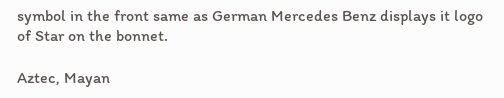symbol in the front same as German Mercedes Benz displays it logo of Star on the bonnet.

Aztec, Mayan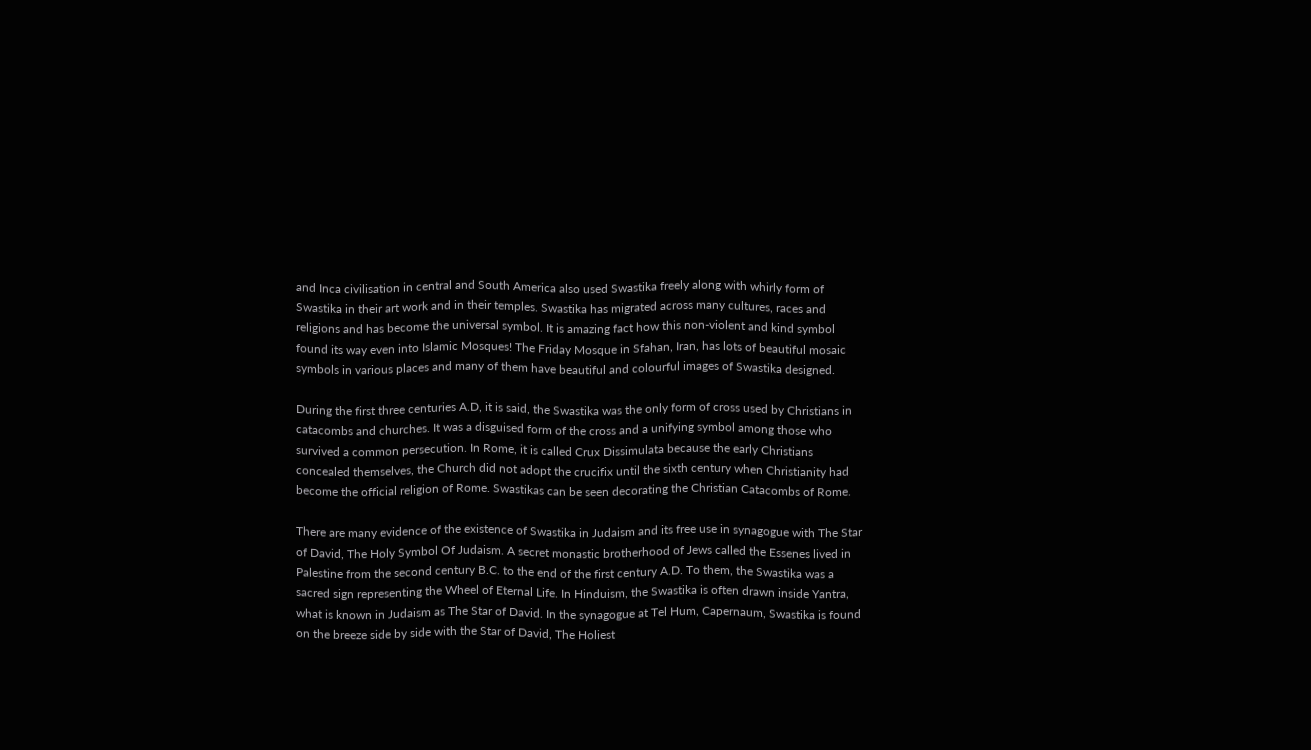and Inca civilisation in central and South America also used Swastika freely along with whirly form of Swastika in their art work and in their temples. Swastika has migrated across many cultures, races and religions and has become the universal symbol. It is amazing fact how this non-violent and kind symbol found its way even into Islamic Mosques! The Friday Mosque in Sfahan, Iran, has lots of beautiful mosaic symbols in various places and many of them have beautiful and colourful images of Swastika designed.

During the first three centuries A.D, it is said, the Swastika was the only form of cross used by Christians in catacombs and churches. It was a disguised form of the cross and a unifying symbol among those who survived a common persecution. In Rome, it is called Crux Dissimulata because the early Christians concealed themselves, the Church did not adopt the crucifix until the sixth century when Christianity had become the official religion of Rome. Swastikas can be seen decorating the Christian Catacombs of Rome.

There are many evidence of the existence of Swastika in Judaism and its free use in synagogue with The Star of David, The Holy Symbol Of Judaism. A secret monastic brotherhood of Jews called the Essenes lived in Palestine from the second century B.C. to the end of the first century A.D. To them, the Swastika was a sacred sign representing the Wheel of Eternal Life. In Hinduism, the Swastika is often drawn inside Yantra, what is known in Judaism as The Star of David. In the synagogue at Tel Hum, Capernaum, Swastika is found on the breeze side by side with the Star of David, The Holiest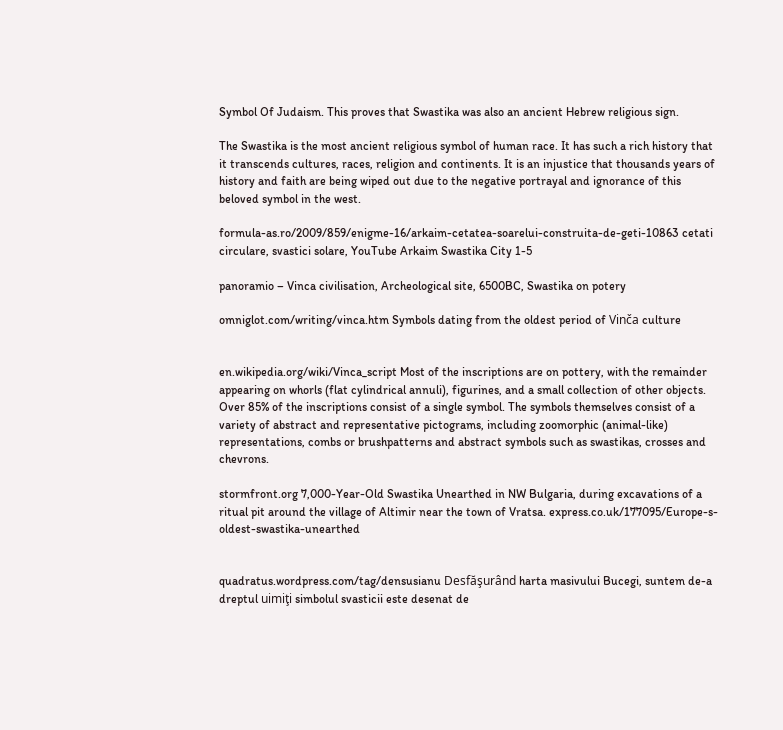Symbol Of Judaism. This proves that Swastika was also an ancient Hebrew religious sign.

The Swastika is the most ancient religious symbol of human race. It has such a rich history that it transcends cultures, races, religion and continents. It is an injustice that thousands years of history and faith are being wiped out due to the negative portrayal and ignorance of this beloved symbol in the west.

formula-as.ro/2009/859/enigme-16/arkaim-cetatea-soarelui-construita-de-geti-10863 cetati circulare, svastici solare, YouTube Arkaim Swastika City 1-5

panoramio – Vinca civilisation, Archeological site, 6500BC, Swastika on potery

omniglot.com/writing/vinca.htm Symbols dating from the oldest period of Vinča culture


en.wikipedia.org/wiki/Vinca_script Most of the inscriptions are on pottery, with the remainder appearing on whorls (flat cylindrical annuli), figurines, and a small collection of other objects. Over 85% of the inscriptions consist of a single symbol. The symbols themselves consist of a variety of abstract and representative pictograms, including zoomorphic (animal-like) representations, combs or brushpatterns and abstract symbols such as swastikas, crosses and chevrons.

stormfront.org 7,000-Year-Old Swastika Unearthed in NW Bulgaria, during excavations of a ritual pit around the village of Altimir near the town of Vratsa. express.co.uk/177095/Europe-s-oldest-swastika-unearthed


quadratus.wordpress.com/tag/densusianu Desfăşurând harta masivului Bucegi, suntem de-a dreptul uimiţi simbolul svasticii este desenat de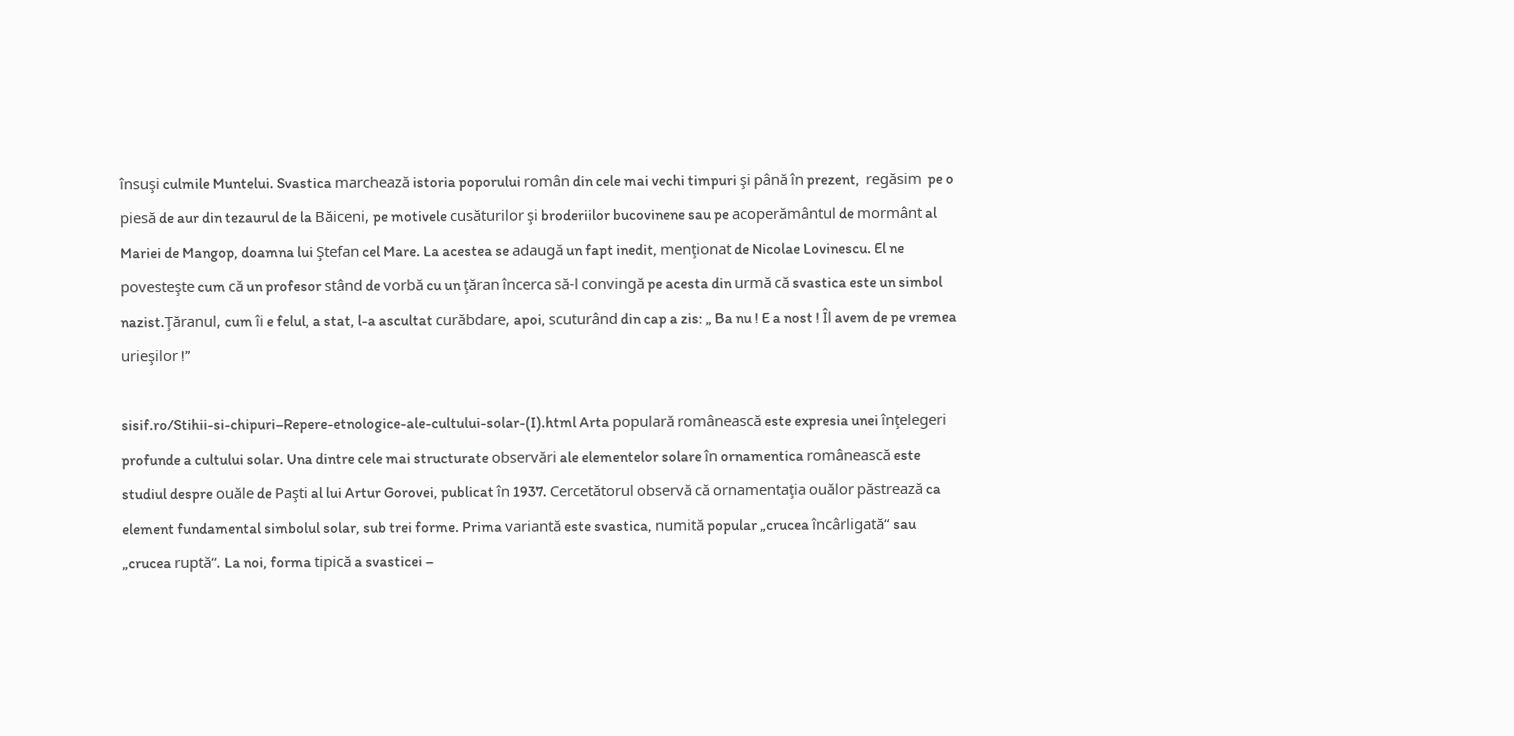însuşi culmile Muntelui. Svastica marchează istoria poporului român din cele mai vechi timpuri şi până în prezent,  regăsim  pe o piesă de aur din tezaurul de la Băiceni, pe motivele cusăturilor şi broderiilor bucovinene sau pe acoperământul de mormânt al Mariei de Mangop, doamna lui Ştefan cel Mare. La acestea se adaugă un fapt inedit, menţionat de Nicolae Lovinescu. El ne povesteşte cum că un profesor stând de vorbă cu un ţăran încerca să-l convingă pe acesta din urmă că svastica este un simbol nazist.Ţăranul, cum îi e felul, a stat, l-a ascultat curăbdare, apoi, scuturând din cap a zis: „ Ba nu ! E a nost ! Îl avem de pe vremea urieşilor !”

sisif.ro/Stihii-si-chipuri–Repere-etnologice-ale-cultului-solar-(I).html Arta populară românească este expresia unei înţelegeri profunde a cultului solar. Una dintre cele mai structurate observări ale elementelor solare în ornamentica românească este studiul despre ouăle de Paşti al lui Artur Gorovei, publicat în 1937. Cercetătorul observă că ornamentaţia ouălor păstrează ca element fundamental simbolul solar, sub trei forme. Prima variantă este svastica, numită popular „crucea încârligată“ sau „crucea ruptă“. La noi, forma tipică a svasticei –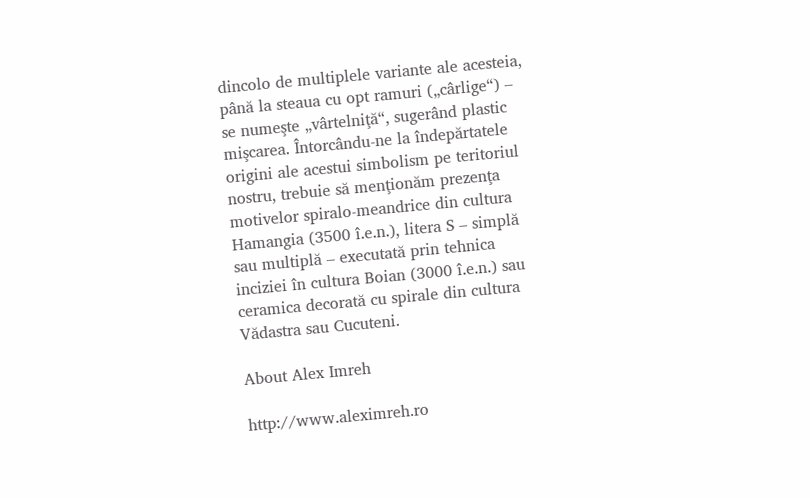dincolo de multiplele variante ale acesteia, până la steaua cu opt ramuri („cârlige“) – se numeşte „vârtelniţă“, sugerând plastic mişcarea. Întorcându-ne la îndepărtatele origini ale acestui simbolism pe teritoriul nostru, trebuie să menţionăm prezenţa motivelor spiralo-meandrice din cultura Hamangia (3500 î.e.n.), litera S – simplă sau multiplă – executată prin tehnica inciziei în cultura Boian (3000 î.e.n.) sau ceramica decorată cu spirale din cultura Vădastra sau Cucuteni.

About Alex Imreh

http://www.aleximreh.ro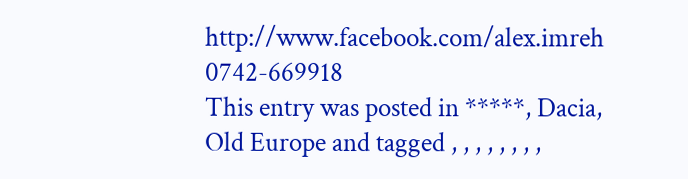http://www.facebook.com/alex.imreh 0742-669918
This entry was posted in *****, Dacia, Old Europe and tagged , , , , , , , ,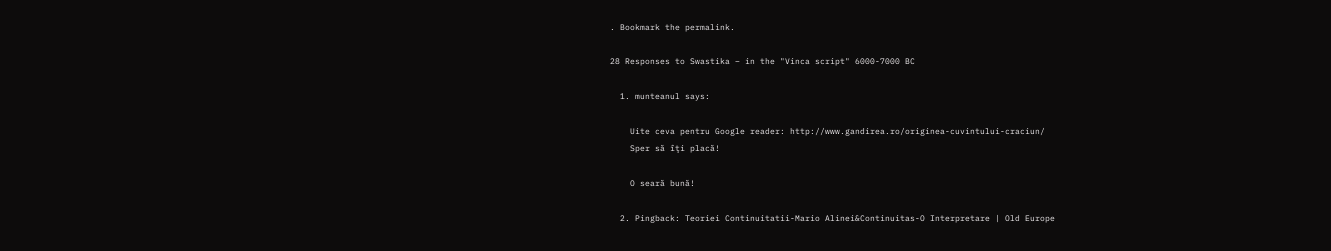. Bookmark the permalink.

28 Responses to Swastika – in the "Vinca script" 6000-7000 BC

  1. munteanul says:

    Uite ceva pentru Google reader: http://www.gandirea.ro/originea-cuvintului-craciun/
    Sper să îţi placă!

    O seară bună!

  2. Pingback: Teoriei Continuitatii-Mario Alinei&Continuitas-O Interpretare | Old Europe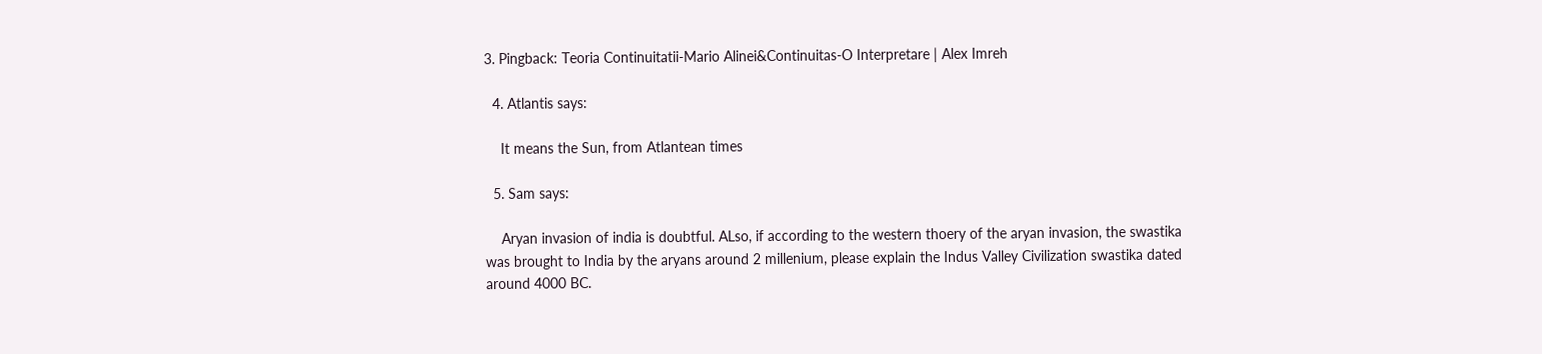3. Pingback: Teoria Continuitatii-Mario Alinei&Continuitas-O Interpretare | Alex Imreh

  4. Atlantis says:

    It means the Sun, from Atlantean times

  5. Sam says:

    Aryan invasion of india is doubtful. ALso, if according to the western thoery of the aryan invasion, the swastika was brought to India by the aryans around 2 millenium, please explain the Indus Valley Civilization swastika dated around 4000 BC.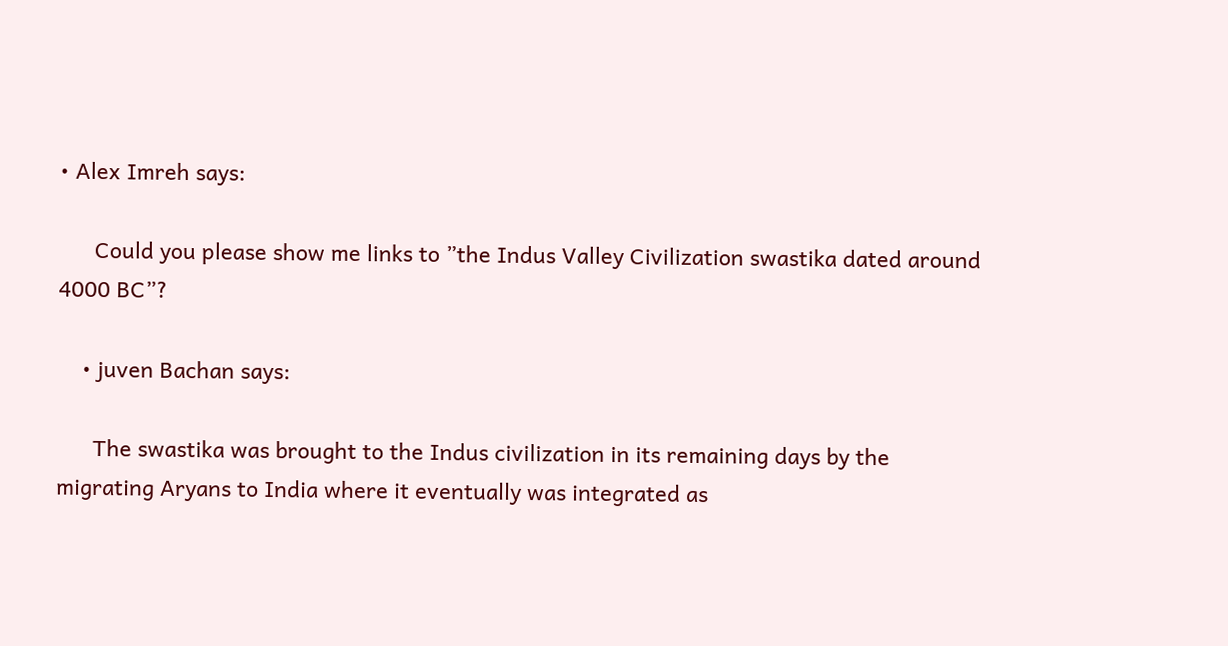• Alex Imreh says:

      Could you please show me links to ”the Indus Valley Civilization swastika dated around 4000 BC”?

    • juven Bachan says:

      The swastika was brought to the Indus civilization in its remaining days by the migrating Aryans to India where it eventually was integrated as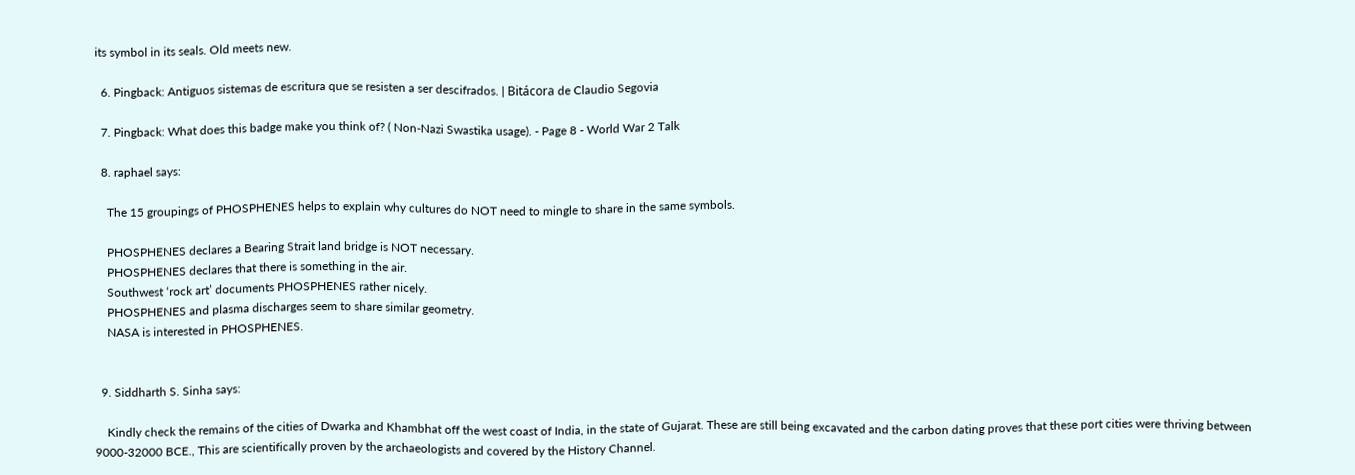its symbol in its seals. Old meets new.

  6. Pingback: Antiguos sistemas de escritura que se resisten a ser descifrados. | Bitácora de Claudio Segovia

  7. Pingback: What does this badge make you think of? ( Non-Nazi Swastika usage). - Page 8 - World War 2 Talk

  8. raphael says:

    The 15 groupings of PHOSPHENES helps to explain why cultures do NOT need to mingle to share in the same symbols.

    PHOSPHENES declares a Bearing Strait land bridge is NOT necessary.
    PHOSPHENES declares that there is something in the air.
    Southwest ‘rock art’ documents PHOSPHENES rather nicely.
    PHOSPHENES and plasma discharges seem to share similar geometry.
    NASA is interested in PHOSPHENES.


  9. Siddharth S. Sinha says:

    Kindly check the remains of the cities of Dwarka and Khambhat off the west coast of India, in the state of Gujarat. These are still being excavated and the carbon dating proves that these port cities were thriving between 9000-32000 BCE., This are scientifically proven by the archaeologists and covered by the History Channel.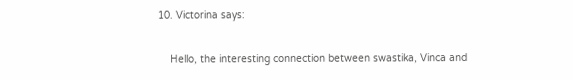10. Victorina says:

    Hello, the interesting connection between swastika, Vinca and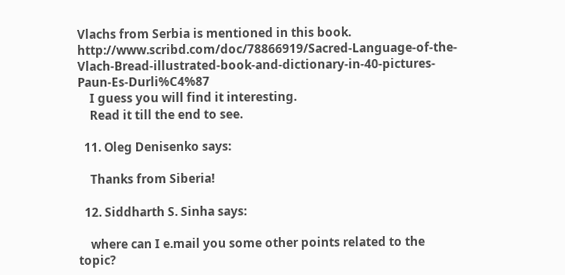Vlachs from Serbia is mentioned in this book. http://www.scribd.com/doc/78866919/Sacred-Language-of-the-Vlach-Bread-illustrated-book-and-dictionary-in-40-pictures-Paun-Es-Durli%C4%87
    I guess you will find it interesting.
    Read it till the end to see.

  11. Oleg Denisenko says:

    Thanks from Siberia!

  12. Siddharth S. Sinha says:

    where can I e.mail you some other points related to the topic?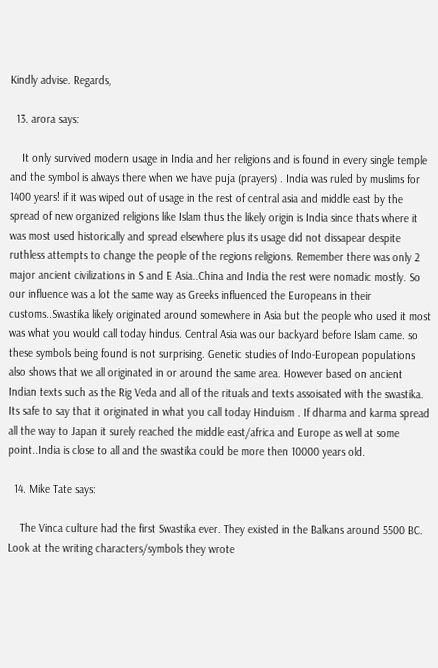Kindly advise. Regards,

  13. arora says:

    It only survived modern usage in India and her religions and is found in every single temple and the symbol is always there when we have puja (prayers) . India was ruled by muslims for 1400 years! if it was wiped out of usage in the rest of central asia and middle east by the spread of new organized religions like Islam thus the likely origin is India since thats where it was most used historically and spread elsewhere plus its usage did not dissapear despite ruthless attempts to change the people of the regions religions. Remember there was only 2 major ancient civilizations in S and E Asia..China and India the rest were nomadic mostly. So our influence was a lot the same way as Greeks influenced the Europeans in their customs..Swastika likely originated around somewhere in Asia but the people who used it most was what you would call today hindus. Central Asia was our backyard before Islam came. so these symbols being found is not surprising. Genetic studies of Indo-European populations also shows that we all originated in or around the same area. However based on ancient Indian texts such as the Rig Veda and all of the rituals and texts assoisated with the swastika. Its safe to say that it originated in what you call today Hinduism . If dharma and karma spread all the way to Japan it surely reached the middle east/africa and Europe as well at some point..India is close to all and the swastika could be more then 10000 years old.

  14. Mike Tate says:

    The Vinca culture had the first Swastika ever. They existed in the Balkans around 5500 BC. Look at the writing characters/symbols they wrote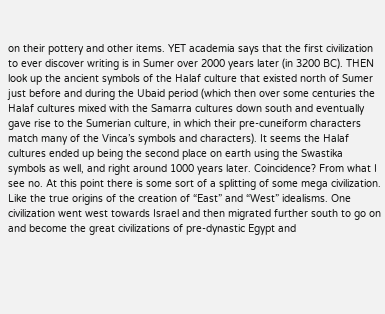on their pottery and other items. YET academia says that the first civilization to ever discover writing is in Sumer over 2000 years later (in 3200 BC). THEN look up the ancient symbols of the Halaf culture that existed north of Sumer just before and during the Ubaid period (which then over some centuries the Halaf cultures mixed with the Samarra cultures down south and eventually gave rise to the Sumerian culture, in which their pre-cuneiform characters match many of the Vinca’s symbols and characters). It seems the Halaf cultures ended up being the second place on earth using the Swastika symbols as well, and right around 1000 years later. Coincidence? From what I see no. At this point there is some sort of a splitting of some mega civilization. Like the true origins of the creation of “East” and “West” idealisms. One civilization went west towards Israel and then migrated further south to go on and become the great civilizations of pre-dynastic Egypt and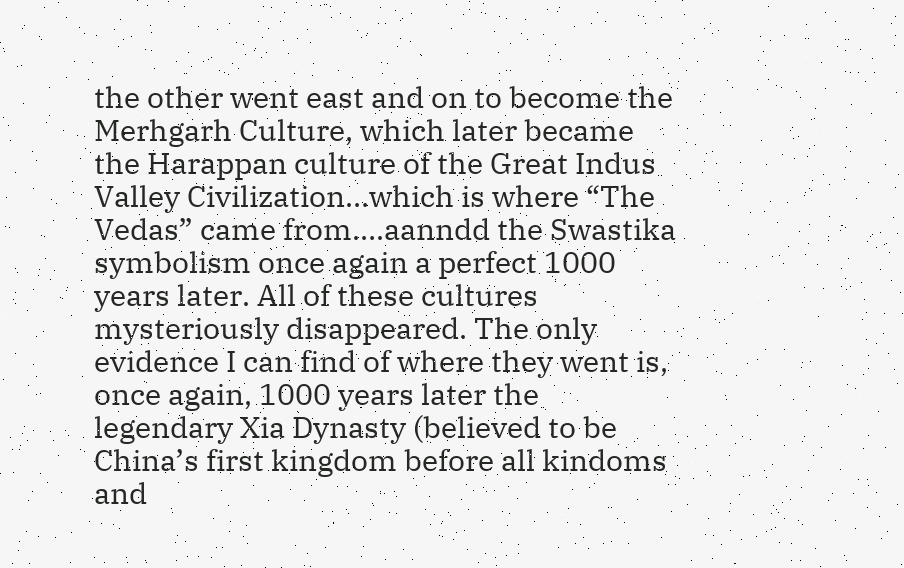the other went east and on to become the Merhgarh Culture, which later became the Harappan culture of the Great Indus Valley Civilization…which is where “The Vedas” came from….aanndd the Swastika symbolism once again a perfect 1000 years later. All of these cultures mysteriously disappeared. The only evidence I can find of where they went is, once again, 1000 years later the legendary Xia Dynasty (believed to be China’s first kingdom before all kindoms and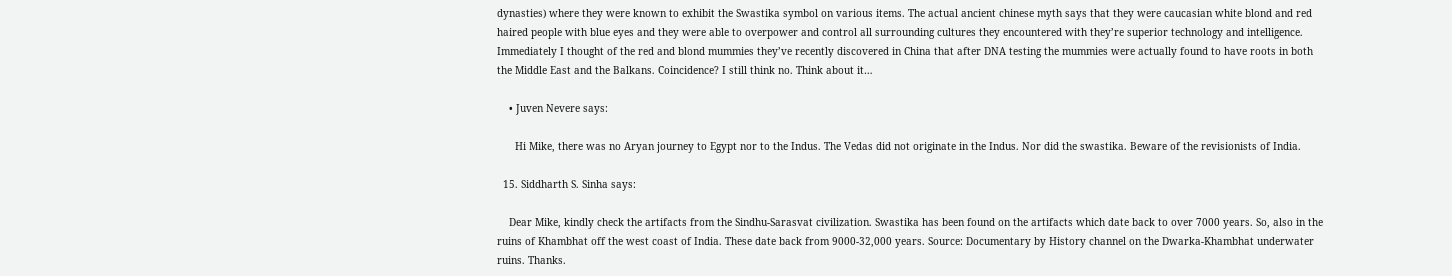dynasties) where they were known to exhibit the Swastika symbol on various items. The actual ancient chinese myth says that they were caucasian white blond and red haired people with blue eyes and they were able to overpower and control all surrounding cultures they encountered with they’re superior technology and intelligence. Immediately I thought of the red and blond mummies they’ve recently discovered in China that after DNA testing the mummies were actually found to have roots in both the Middle East and the Balkans. Coincidence? I still think no. Think about it…

    • Juven Nevere says:

      Hi Mike, there was no Aryan journey to Egypt nor to the Indus. The Vedas did not originate in the Indus. Nor did the swastika. Beware of the revisionists of India.

  15. Siddharth S. Sinha says:

    Dear Mike, kindly check the artifacts from the Sindhu-Sarasvat civilization. Swastika has been found on the artifacts which date back to over 7000 years. So, also in the ruins of Khambhat off the west coast of India. These date back from 9000-32,000 years. Source: Documentary by History channel on the Dwarka-Khambhat underwater ruins. Thanks.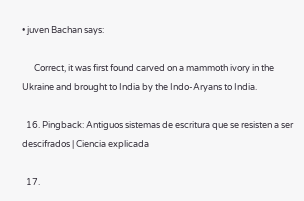• juven Bachan says:

      Correct, it was first found carved on a mammoth ivory in the Ukraine and brought to India by the Indo-Aryans to India.

  16. Pingback: Antiguos sistemas de escritura que se resisten a ser descifrados | Ciencia explicada

  17.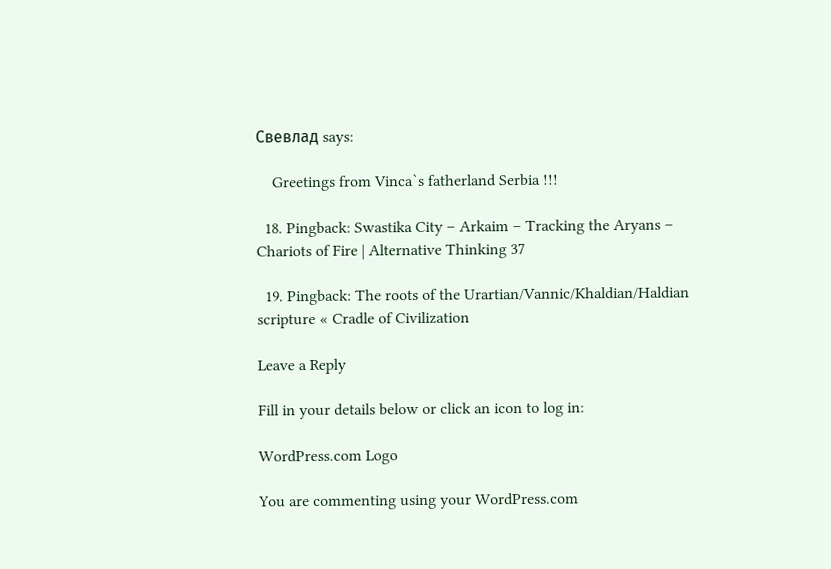Свевлад says:

    Greetings from Vinca`s fatherland Serbia !!!

  18. Pingback: Swastika City – Arkaim – Tracking the Aryans – Chariots of Fire | Alternative Thinking 37

  19. Pingback: The roots of the Urartian/Vannic/Khaldian/Haldian scripture « Cradle of Civilization

Leave a Reply

Fill in your details below or click an icon to log in:

WordPress.com Logo

You are commenting using your WordPress.com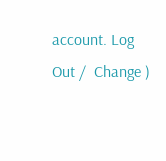account. Log Out /  Change )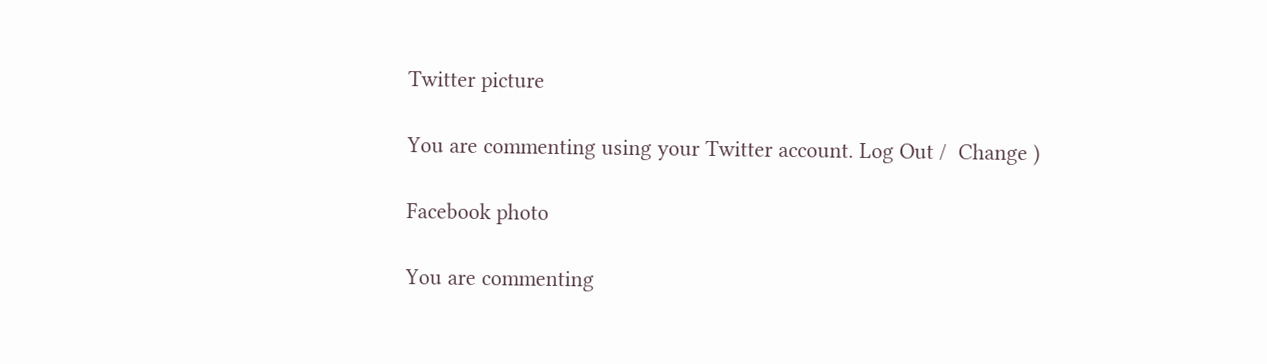Twitter picture

You are commenting using your Twitter account. Log Out /  Change )

Facebook photo

You are commenting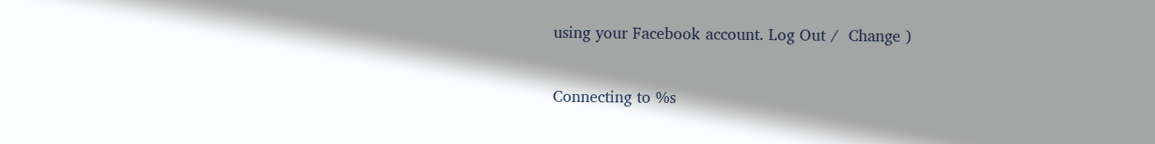using your Facebook account. Log Out /  Change )

Connecting to %s